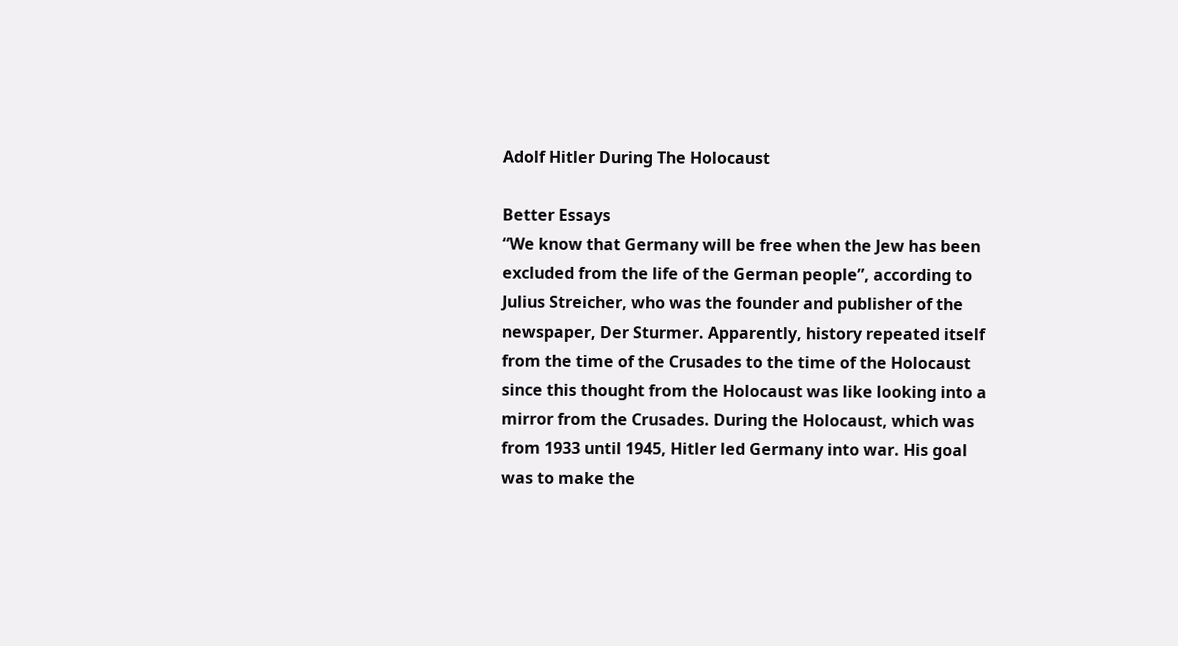Adolf Hitler During The Holocaust

Better Essays
“We know that Germany will be free when the Jew has been excluded from the life of the German people”, according to Julius Streicher, who was the founder and publisher of the newspaper, Der Sturmer. Apparently, history repeated itself from the time of the Crusades to the time of the Holocaust since this thought from the Holocaust was like looking into a mirror from the Crusades. During the Holocaust, which was from 1933 until 1945, Hitler led Germany into war. His goal was to make the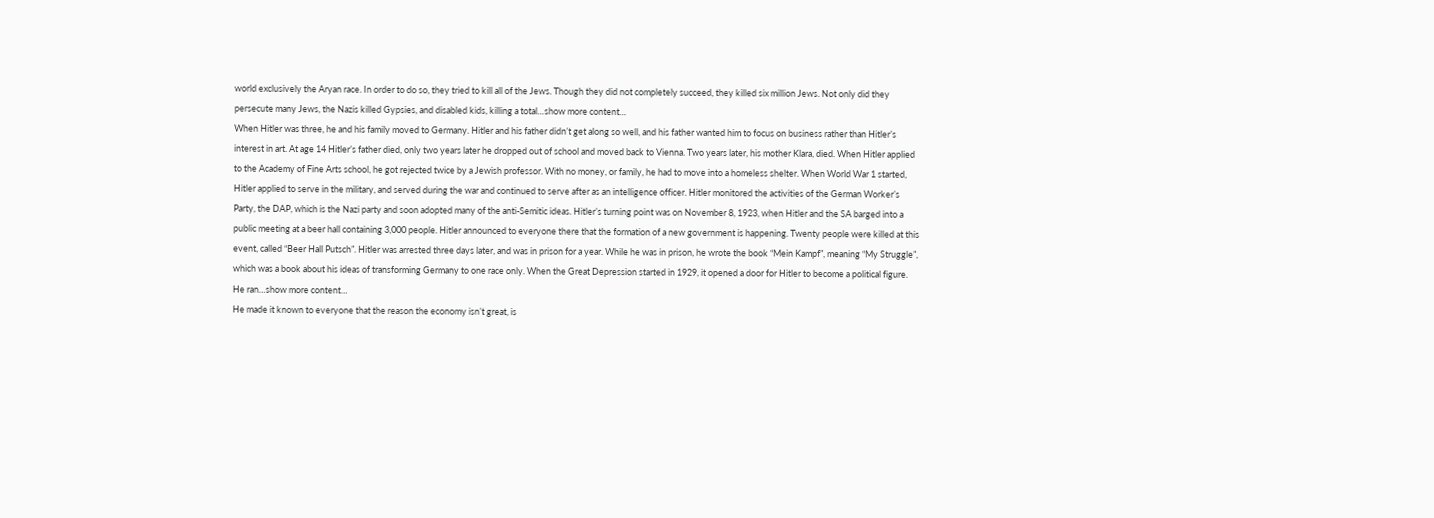world exclusively the Aryan race. In order to do so, they tried to kill all of the Jews. Though they did not completely succeed, they killed six million Jews. Not only did they persecute many Jews, the Nazis killed Gypsies, and disabled kids, killing a total…show more content…
When Hitler was three, he and his family moved to Germany. Hitler and his father didn’t get along so well, and his father wanted him to focus on business rather than Hitler’s interest in art. At age 14 Hitler’s father died, only two years later he dropped out of school and moved back to Vienna. Two years later, his mother Klara, died. When Hitler applied to the Academy of Fine Arts school, he got rejected twice by a Jewish professor. With no money, or family, he had to move into a homeless shelter. When World War 1 started, Hitler applied to serve in the military, and served during the war and continued to serve after as an intelligence officer. Hitler monitored the activities of the German Worker’s Party, the DAP, which is the Nazi party and soon adopted many of the anti-Semitic ideas. Hitler’s turning point was on November 8, 1923, when Hitler and the SA barged into a public meeting at a beer hall containing 3,000 people. Hitler announced to everyone there that the formation of a new government is happening. Twenty people were killed at this event, called “Beer Hall Putsch”. Hitler was arrested three days later, and was in prison for a year. While he was in prison, he wrote the book “Mein Kampf”, meaning “My Struggle”, which was a book about his ideas of transforming Germany to one race only. When the Great Depression started in 1929, it opened a door for Hitler to become a political figure. He ran…show more content…
He made it known to everyone that the reason the economy isn’t great, is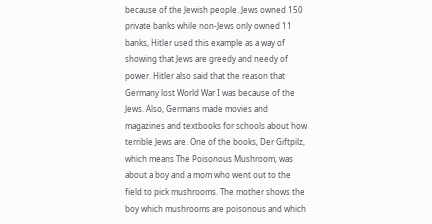because of the Jewish people. Jews owned 150 private banks while non-Jews only owned 11 banks, Hitler used this example as a way of showing that Jews are greedy and needy of power. Hitler also said that the reason that Germany lost World War I was because of the Jews. Also, Germans made movies and magazines and textbooks for schools about how terrible Jews are. One of the books, Der Giftpilz, which means The Poisonous Mushroom, was about a boy and a mom who went out to the field to pick mushrooms. The mother shows the boy which mushrooms are poisonous and which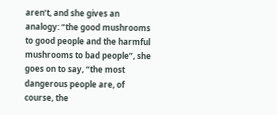aren’t, and she gives an analogy: “the good mushrooms to good people and the harmful mushrooms to bad people”, she goes on to say, “the most dangerous people are, of course, the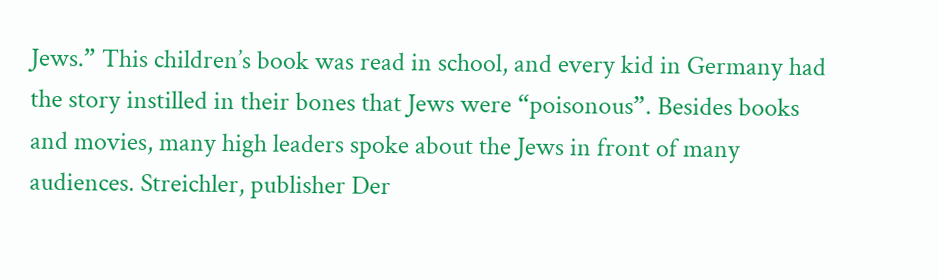Jews.” This children’s book was read in school, and every kid in Germany had the story instilled in their bones that Jews were “poisonous”. Besides books and movies, many high leaders spoke about the Jews in front of many audiences. Streichler, publisher Der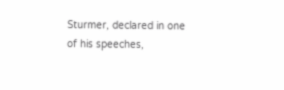Sturmer, declared in one of his speeches,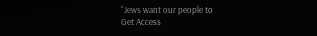“Jews want our people to
Get Access